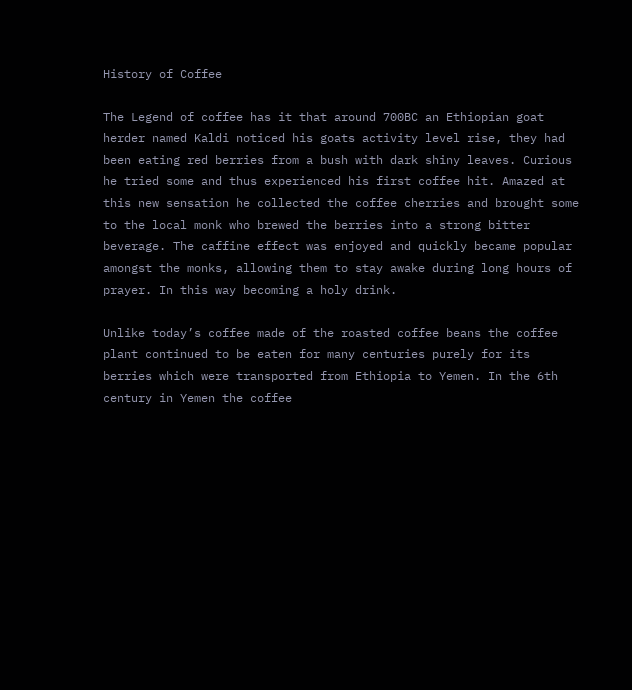History of Coffee

The Legend of coffee has it that around 700BC an Ethiopian goat herder named Kaldi noticed his goats activity level rise, they had been eating red berries from a bush with dark shiny leaves. Curious he tried some and thus experienced his first coffee hit. Amazed at this new sensation he collected the coffee cherries and brought some to the local monk who brewed the berries into a strong bitter beverage. The caffine effect was enjoyed and quickly became popular amongst the monks, allowing them to stay awake during long hours of prayer. In this way becoming a holy drink.

Unlike today’s coffee made of the roasted coffee beans the coffee plant continued to be eaten for many centuries purely for its berries which were transported from Ethiopia to Yemen. In the 6th century in Yemen the coffee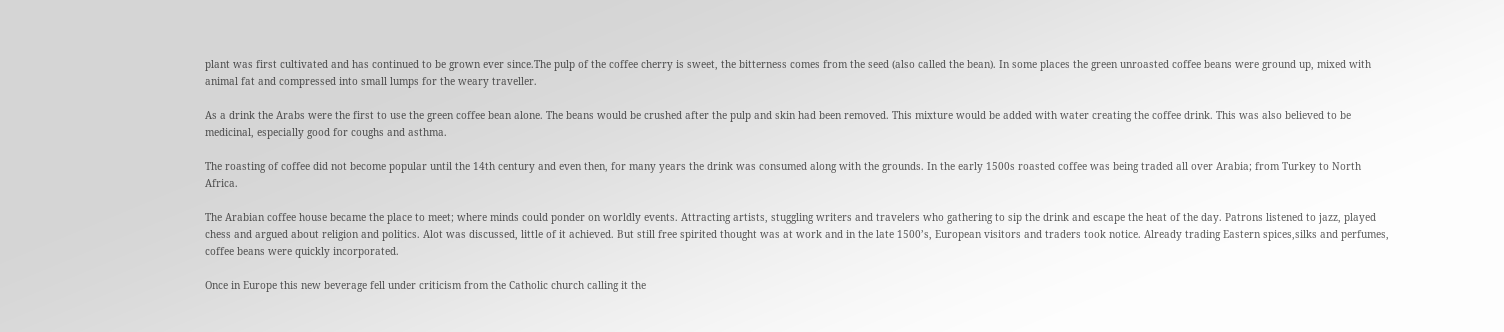plant was first cultivated and has continued to be grown ever since.The pulp of the coffee cherry is sweet, the bitterness comes from the seed (also called the bean). In some places the green unroasted coffee beans were ground up, mixed with animal fat and compressed into small lumps for the weary traveller.

As a drink the Arabs were the first to use the green coffee bean alone. The beans would be crushed after the pulp and skin had been removed. This mixture would be added with water creating the coffee drink. This was also believed to be medicinal, especially good for coughs and asthma.

The roasting of coffee did not become popular until the 14th century and even then, for many years the drink was consumed along with the grounds. In the early 1500s roasted coffee was being traded all over Arabia; from Turkey to North Africa.

The Arabian coffee house became the place to meet; where minds could ponder on worldly events. Attracting artists, stuggling writers and travelers who gathering to sip the drink and escape the heat of the day. Patrons listened to jazz, played chess and argued about religion and politics. Alot was discussed, little of it achieved. But still free spirited thought was at work and in the late 1500’s, European visitors and traders took notice. Already trading Eastern spices,silks and perfumes, coffee beans were quickly incorporated.

Once in Europe this new beverage fell under criticism from the Catholic church calling it the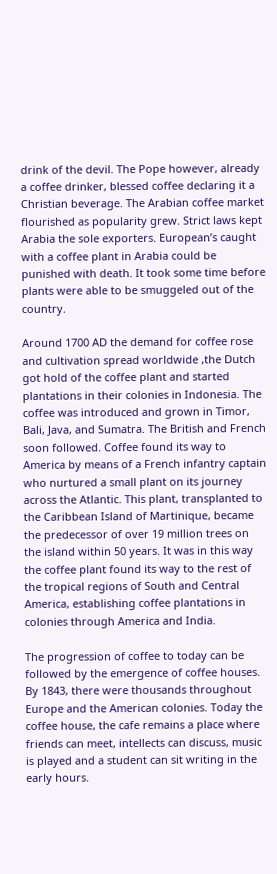drink of the devil. The Pope however, already a coffee drinker, blessed coffee declaring it a Christian beverage. The Arabian coffee market flourished as popularity grew. Strict laws kept Arabia the sole exporters. European’s caught with a coffee plant in Arabia could be punished with death. It took some time before plants were able to be smuggeled out of the country.

Around 1700 AD the demand for coffee rose and cultivation spread worldwide ,the Dutch got hold of the coffee plant and started plantations in their colonies in Indonesia. The coffee was introduced and grown in Timor, Bali, Java, and Sumatra. The British and French soon followed. Coffee found its way to America by means of a French infantry captain who nurtured a small plant on its journey across the Atlantic. This plant, transplanted to the Caribbean Island of Martinique, became the predecessor of over 19 million trees on the island within 50 years. It was in this way the coffee plant found its way to the rest of the tropical regions of South and Central America, establishing coffee plantations in colonies through America and India.

The progression of coffee to today can be followed by the emergence of coffee houses. By 1843, there were thousands throughout Europe and the American colonies. Today the coffee house, the cafe remains a place where friends can meet, intellects can discuss, music is played and a student can sit writing in the early hours.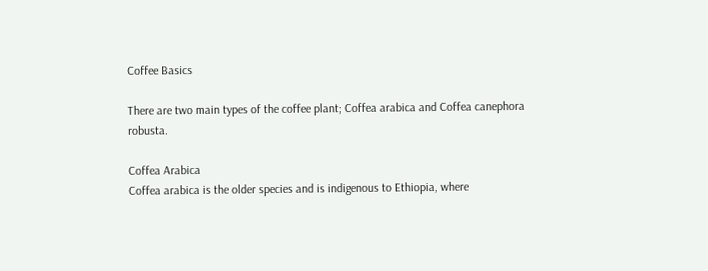Coffee Basics

There are two main types of the coffee plant; Coffea arabica and Coffea canephora robusta.

Coffea Arabica
Coffea arabica is the older species and is indigenous to Ethiopia, where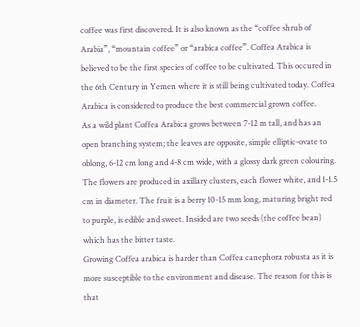coffee was first discovered. It is also known as the “coffee shrub of Arabia”, “mountain coffee” or “arabica coffee”. Coffea Arabica is believed to be the first species of coffee to be cultivated. This occured in the 6th Century in Yemen where it is still being cultivated today. Coffea Arabica is considered to produce the best commercial grown coffee.
As a wild plant Coffea Arabica grows between 7-12 m tall, and has an open branching system; the leaves are opposite, simple elliptic-ovate to oblong, 6-12 cm long and 4-8 cm wide, with a glossy dark green colouring. The flowers are produced in axillary clusters, each flower white, and 1-1.5 cm in diameter. The fruit is a berry 10-15 mm long, maturing bright red to purple, is edible and sweet. Insided are two seeds (the coffee bean) which has the bitter taste.
Growing Coffea arabica is harder than Coffea canephora robusta as it is more susceptible to the environment and disease. The reason for this is that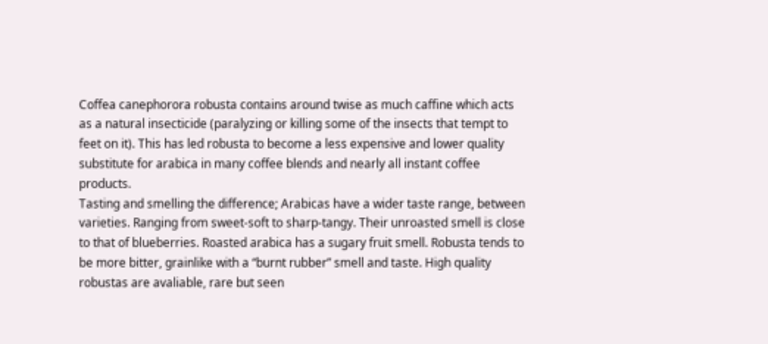Coffea canephorora robusta contains around twise as much caffine which acts as a natural insecticide (paralyzing or killing some of the insects that tempt to feet on it). This has led robusta to become a less expensive and lower quality substitute for arabica in many coffee blends and nearly all instant coffee products.
Tasting and smelling the difference; Arabicas have a wider taste range, between varieties. Ranging from sweet-soft to sharp-tangy. Their unroasted smell is close to that of blueberries. Roasted arabica has a sugary fruit smell. Robusta tends to be more bitter, grainlike with a “burnt rubber” smell and taste. High quality robustas are avaliable, rare but seen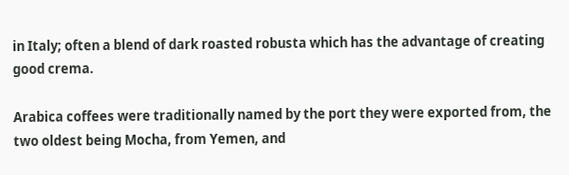in Italy; often a blend of dark roasted robusta which has the advantage of creating good crema.

Arabica coffees were traditionally named by the port they were exported from, the two oldest being Mocha, from Yemen, and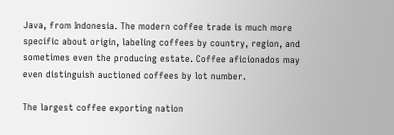Java, from Indonesia. The modern coffee trade is much more specific about origin, labeling coffees by country, region, and sometimes even the producing estate. Coffee aficionados may even distinguish auctioned coffees by lot number.

The largest coffee exporting nation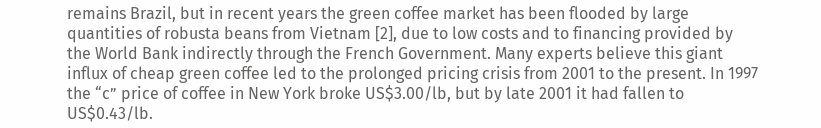remains Brazil, but in recent years the green coffee market has been flooded by large quantities of robusta beans from Vietnam [2], due to low costs and to financing provided by the World Bank indirectly through the French Government. Many experts believe this giant influx of cheap green coffee led to the prolonged pricing crisis from 2001 to the present. In 1997 the “c” price of coffee in New York broke US$3.00/lb, but by late 2001 it had fallen to US$0.43/lb.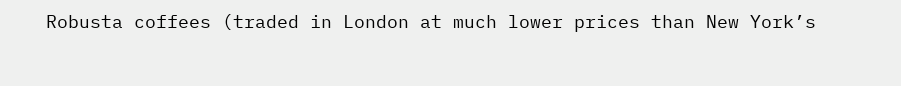Robusta coffees (traded in London at much lower prices than New York’s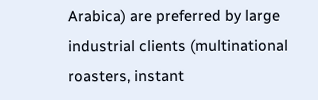Arabica) are preferred by large industrial clients (multinational roasters, instant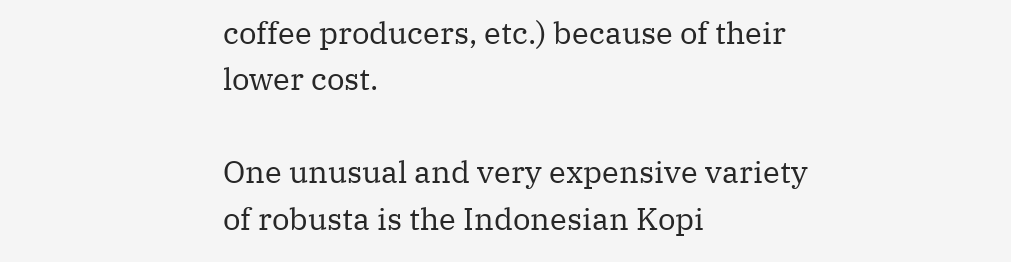coffee producers, etc.) because of their lower cost.

One unusual and very expensive variety of robusta is the Indonesian Kopi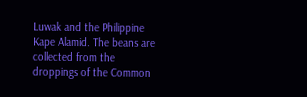Luwak and the Philippine Kape Alamid. The beans are collected from the droppings of the Common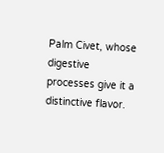Palm Civet, whose digestive processes give it a distinctive flavor.